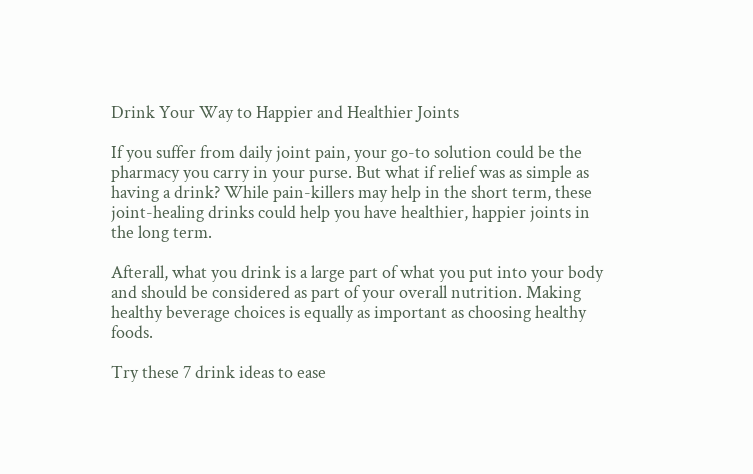Drink Your Way to Happier and Healthier Joints

If you suffer from daily joint pain, your go-to solution could be the pharmacy you carry in your purse. But what if relief was as simple as having a drink? While pain-killers may help in the short term, these joint-healing drinks could help you have healthier, happier joints in the long term.

Afterall, what you drink is a large part of what you put into your body and should be considered as part of your overall nutrition. Making healthy beverage choices is equally as important as choosing healthy foods.

Try these 7 drink ideas to ease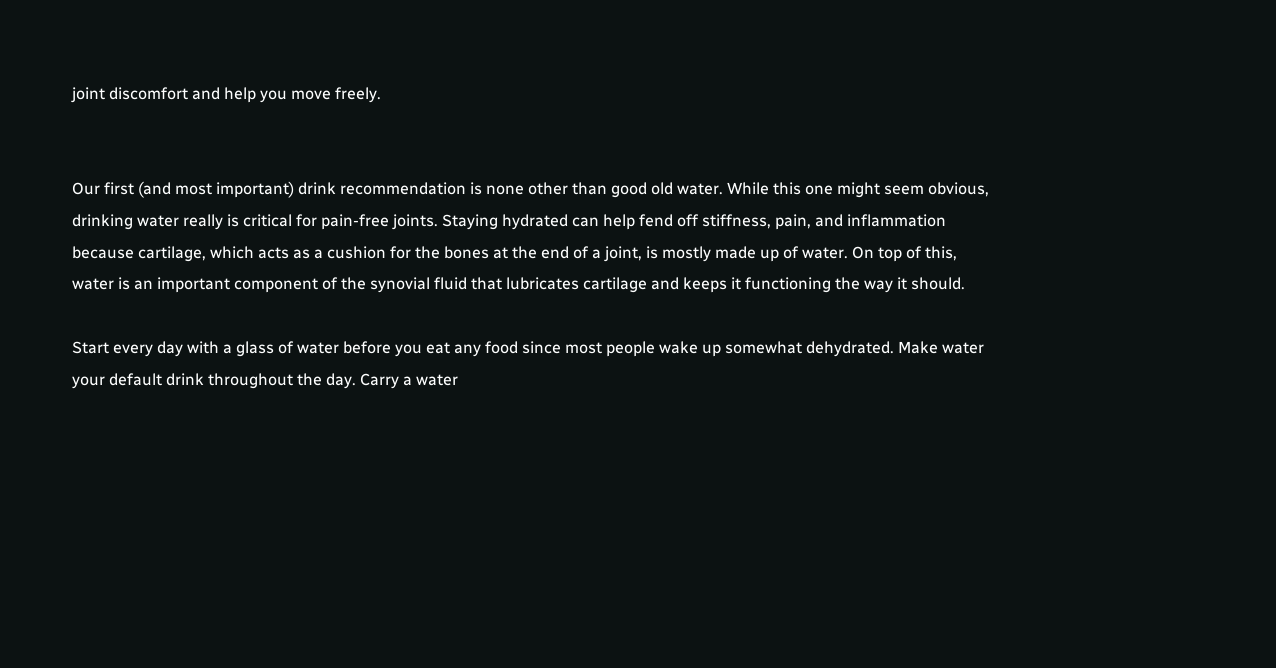joint discomfort and help you move freely.


Our first (and most important) drink recommendation is none other than good old water. While this one might seem obvious, drinking water really is critical for pain-free joints. Staying hydrated can help fend off stiffness, pain, and inflammation because cartilage, which acts as a cushion for the bones at the end of a joint, is mostly made up of water. On top of this, water is an important component of the synovial fluid that lubricates cartilage and keeps it functioning the way it should.

Start every day with a glass of water before you eat any food since most people wake up somewhat dehydrated. Make water your default drink throughout the day. Carry a water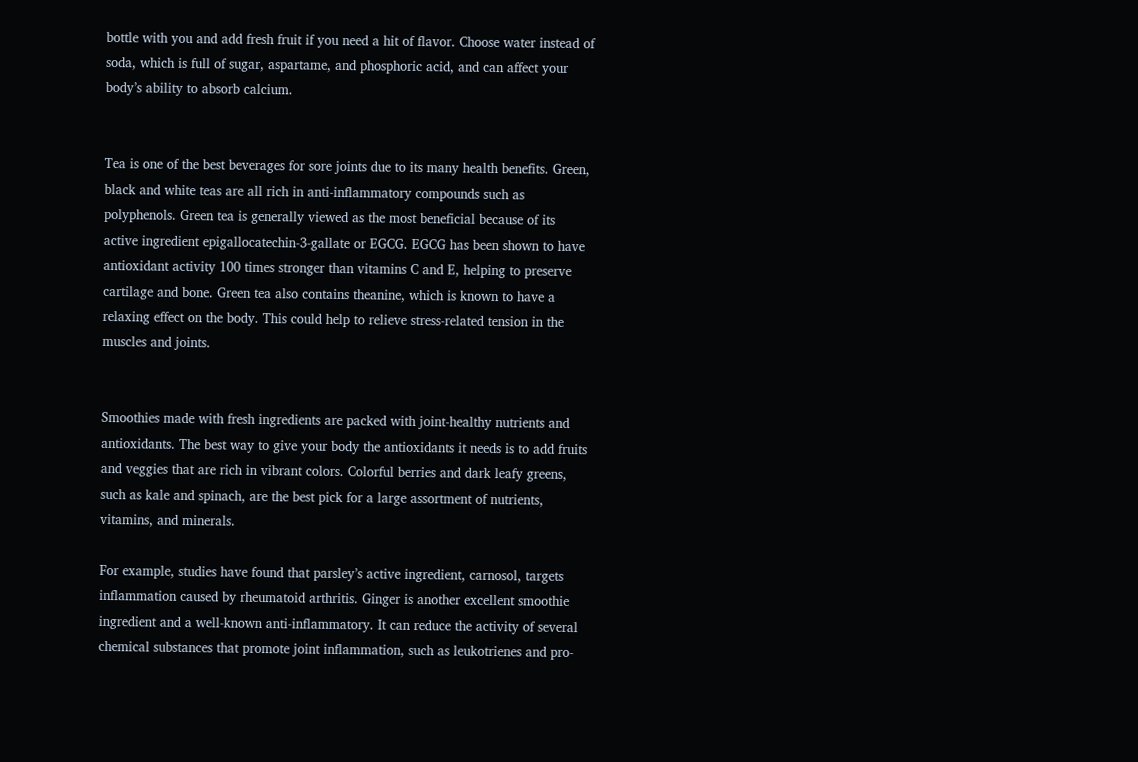bottle with you and add fresh fruit if you need a hit of flavor. Choose water instead of soda, which is full of sugar, aspartame, and phosphoric acid, and can affect your body’s ability to absorb calcium.


Tea is one of the best beverages for sore joints due to its many health benefits. Green, black and white teas are all rich in anti-inflammatory compounds such as polyphenols. Green tea is generally viewed as the most beneficial because of its active ingredient epigallocatechin-3-gallate or EGCG. EGCG has been shown to have antioxidant activity 100 times stronger than vitamins C and E, helping to preserve cartilage and bone. Green tea also contains theanine, which is known to have a relaxing effect on the body. This could help to relieve stress-related tension in the muscles and joints.


Smoothies made with fresh ingredients are packed with joint-healthy nutrients and antioxidants. The best way to give your body the antioxidants it needs is to add fruits and veggies that are rich in vibrant colors. Colorful berries and dark leafy greens, such as kale and spinach, are the best pick for a large assortment of nutrients, vitamins, and minerals.

For example, studies have found that parsley’s active ingredient, carnosol, targets inflammation caused by rheumatoid arthritis. Ginger is another excellent smoothie ingredient and a well-known anti-inflammatory. It can reduce the activity of several chemical substances that promote joint inflammation, such as leukotrienes and pro-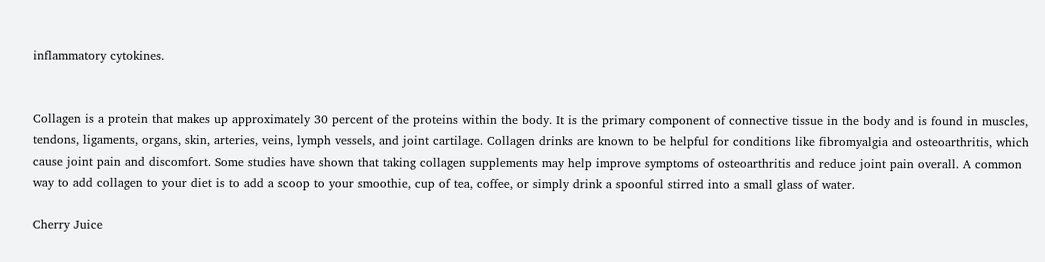inflammatory cytokines.


Collagen is a protein that makes up approximately 30 percent of the proteins within the body. It is the primary component of connective tissue in the body and is found in muscles, tendons, ligaments, organs, skin, arteries, veins, lymph vessels, and joint cartilage. Collagen drinks are known to be helpful for conditions like fibromyalgia and osteoarthritis, which cause joint pain and discomfort. Some studies have shown that taking collagen supplements may help improve symptoms of osteoarthritis and reduce joint pain overall. A common way to add collagen to your diet is to add a scoop to your smoothie, cup of tea, coffee, or simply drink a spoonful stirred into a small glass of water.

Cherry Juice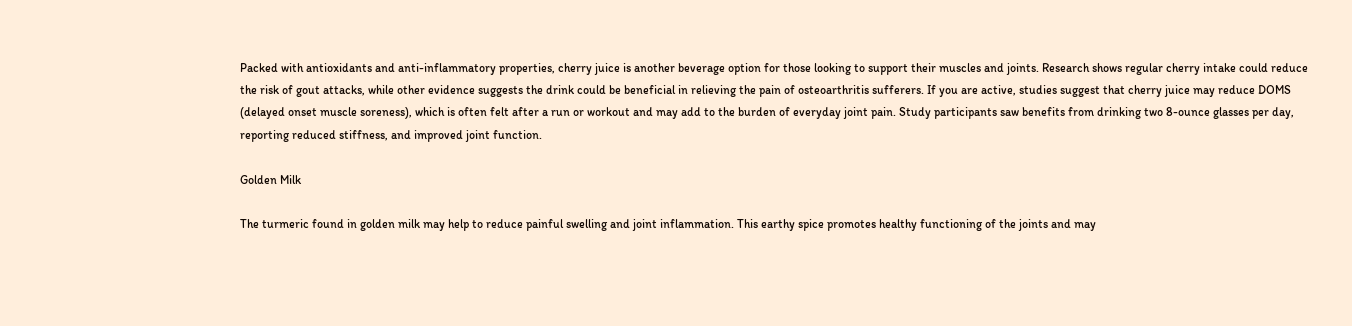Packed with antioxidants and anti-inflammatory properties, cherry juice is another beverage option for those looking to support their muscles and joints. Research shows regular cherry intake could reduce the risk of gout attacks, while other evidence suggests the drink could be beneficial in relieving the pain of osteoarthritis sufferers. If you are active, studies suggest that cherry juice may reduce DOMS (delayed onset muscle soreness), which is often felt after a run or workout and may add to the burden of everyday joint pain. Study participants saw benefits from drinking two 8-ounce glasses per day, reporting reduced stiffness, and improved joint function.

Golden Milk

The turmeric found in golden milk may help to reduce painful swelling and joint inflammation. This earthy spice promotes healthy functioning of the joints and may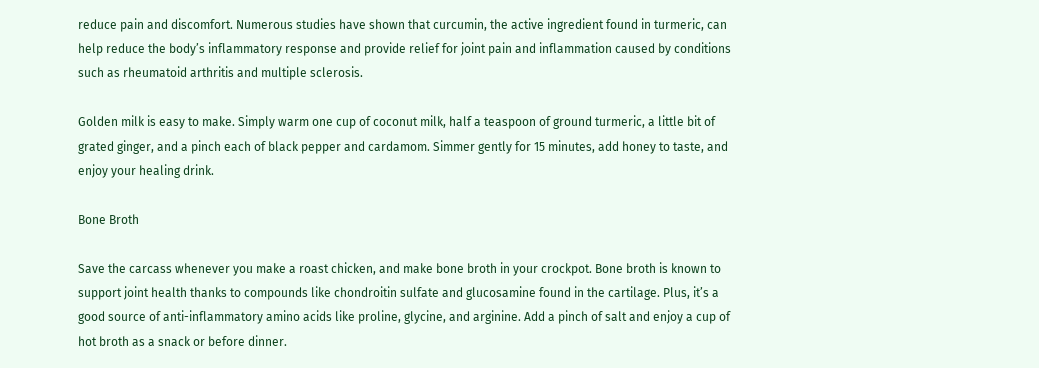reduce pain and discomfort. Numerous studies have shown that curcumin, the active ingredient found in turmeric, can help reduce the body’s inflammatory response and provide relief for joint pain and inflammation caused by conditions such as rheumatoid arthritis and multiple sclerosis.

Golden milk is easy to make. Simply warm one cup of coconut milk, half a teaspoon of ground turmeric, a little bit of grated ginger, and a pinch each of black pepper and cardamom. Simmer gently for 15 minutes, add honey to taste, and enjoy your healing drink.

Bone Broth

Save the carcass whenever you make a roast chicken, and make bone broth in your crockpot. Bone broth is known to support joint health thanks to compounds like chondroitin sulfate and glucosamine found in the cartilage. Plus, it’s a good source of anti-inflammatory amino acids like proline, glycine, and arginine. Add a pinch of salt and enjoy a cup of hot broth as a snack or before dinner.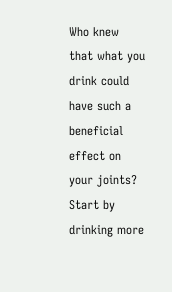Who knew that what you drink could have such a beneficial effect on your joints? Start by drinking more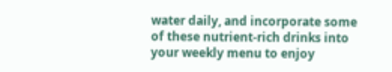water daily, and incorporate some of these nutrient-rich drinks into your weekly menu to enjoy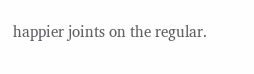happier joints on the regular.